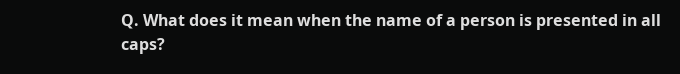Q. What does it mean when the name of a person is presented in all caps?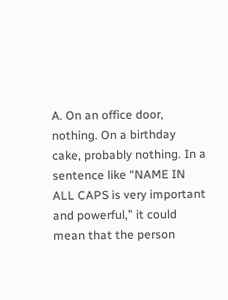A. On an office door, nothing. On a birthday cake, probably nothing. In a sentence like “NAME IN ALL CAPS is very important and powerful,” it could mean that the person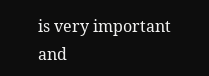is very important and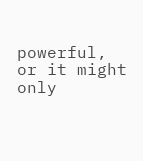powerful, or it might only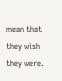mean that they wish they were.